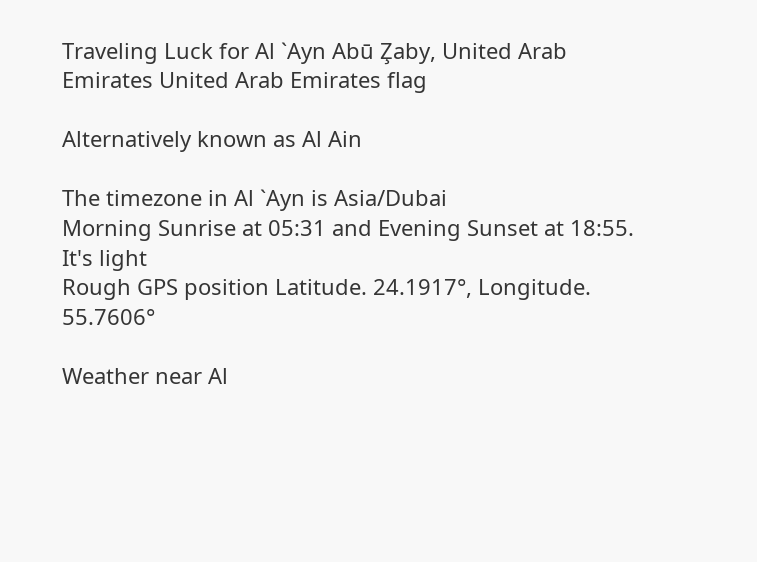Traveling Luck for Al `Ayn Abū Z̧aby, United Arab Emirates United Arab Emirates flag

Alternatively known as Al Ain

The timezone in Al `Ayn is Asia/Dubai
Morning Sunrise at 05:31 and Evening Sunset at 18:55. It's light
Rough GPS position Latitude. 24.1917°, Longitude. 55.7606°

Weather near Al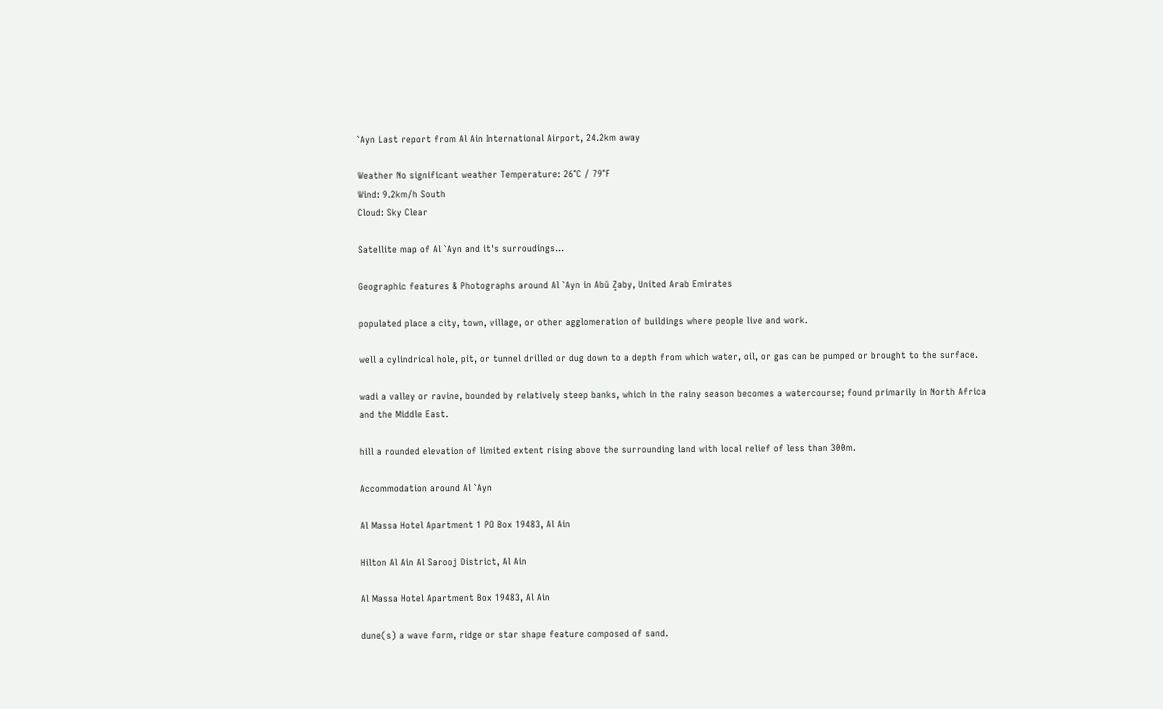`Ayn Last report from Al Ain International Airport, 24.2km away

Weather No significant weather Temperature: 26°C / 79°F
Wind: 9.2km/h South
Cloud: Sky Clear

Satellite map of Al `Ayn and it's surroudings...

Geographic features & Photographs around Al `Ayn in Abū Z̧aby, United Arab Emirates

populated place a city, town, village, or other agglomeration of buildings where people live and work.

well a cylindrical hole, pit, or tunnel drilled or dug down to a depth from which water, oil, or gas can be pumped or brought to the surface.

wadi a valley or ravine, bounded by relatively steep banks, which in the rainy season becomes a watercourse; found primarily in North Africa and the Middle East.

hill a rounded elevation of limited extent rising above the surrounding land with local relief of less than 300m.

Accommodation around Al `Ayn

Al Massa Hotel Apartment 1 PO Box 19483, Al Ain

Hilton Al Ain Al Sarooj District, Al Ain

Al Massa Hotel Apartment Box 19483, Al Ain

dune(s) a wave form, ridge or star shape feature composed of sand.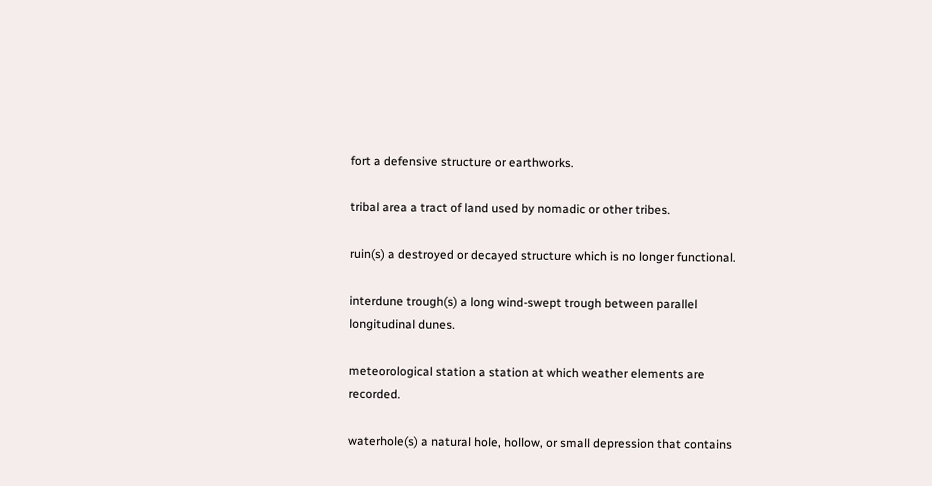fort a defensive structure or earthworks.

tribal area a tract of land used by nomadic or other tribes.

ruin(s) a destroyed or decayed structure which is no longer functional.

interdune trough(s) a long wind-swept trough between parallel longitudinal dunes.

meteorological station a station at which weather elements are recorded.

waterhole(s) a natural hole, hollow, or small depression that contains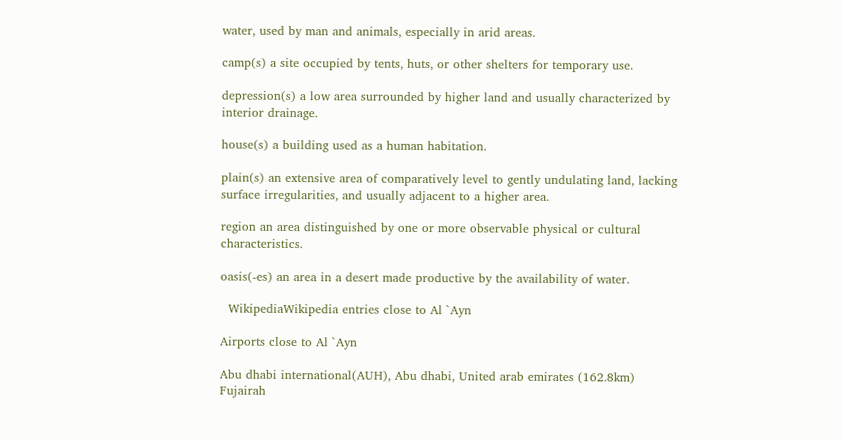water, used by man and animals, especially in arid areas.

camp(s) a site occupied by tents, huts, or other shelters for temporary use.

depression(s) a low area surrounded by higher land and usually characterized by interior drainage.

house(s) a building used as a human habitation.

plain(s) an extensive area of comparatively level to gently undulating land, lacking surface irregularities, and usually adjacent to a higher area.

region an area distinguished by one or more observable physical or cultural characteristics.

oasis(-es) an area in a desert made productive by the availability of water.

  WikipediaWikipedia entries close to Al `Ayn

Airports close to Al `Ayn

Abu dhabi international(AUH), Abu dhabi, United arab emirates (162.8km)
Fujairah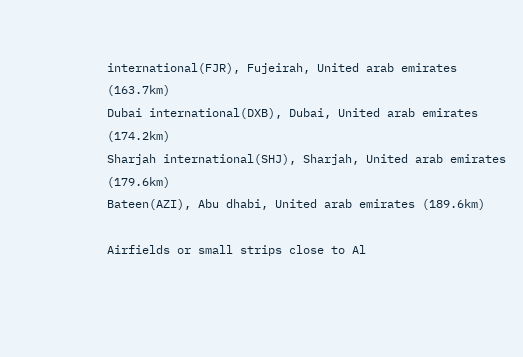international(FJR), Fujeirah, United arab emirates (163.7km)
Dubai international(DXB), Dubai, United arab emirates (174.2km)
Sharjah international(SHJ), Sharjah, United arab emirates (179.6km)
Bateen(AZI), Abu dhabi, United arab emirates (189.6km)

Airfields or small strips close to Al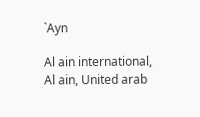`Ayn

Al ain international, Al ain, United arab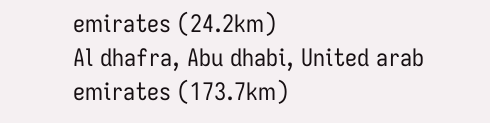emirates (24.2km)
Al dhafra, Abu dhabi, United arab emirates (173.7km)